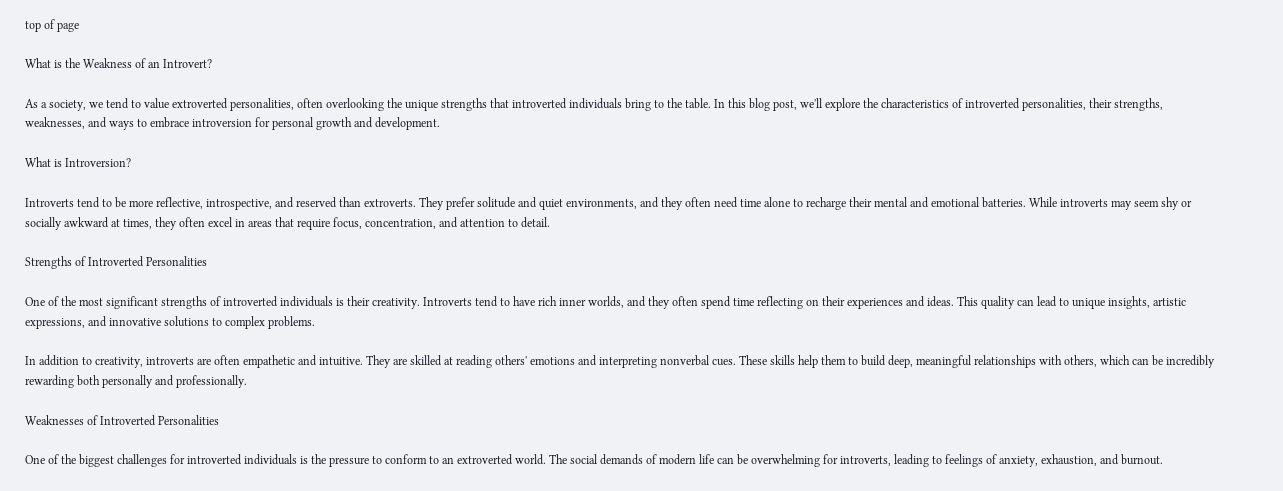top of page

What is the Weakness of an Introvert?

As a society, we tend to value extroverted personalities, often overlooking the unique strengths that introverted individuals bring to the table. In this blog post, we'll explore the characteristics of introverted personalities, their strengths, weaknesses, and ways to embrace introversion for personal growth and development.

What is Introversion?

Introverts tend to be more reflective, introspective, and reserved than extroverts. They prefer solitude and quiet environments, and they often need time alone to recharge their mental and emotional batteries. While introverts may seem shy or socially awkward at times, they often excel in areas that require focus, concentration, and attention to detail.

Strengths of Introverted Personalities

One of the most significant strengths of introverted individuals is their creativity. Introverts tend to have rich inner worlds, and they often spend time reflecting on their experiences and ideas. This quality can lead to unique insights, artistic expressions, and innovative solutions to complex problems.

In addition to creativity, introverts are often empathetic and intuitive. They are skilled at reading others' emotions and interpreting nonverbal cues. These skills help them to build deep, meaningful relationships with others, which can be incredibly rewarding both personally and professionally.

Weaknesses of Introverted Personalities

One of the biggest challenges for introverted individuals is the pressure to conform to an extroverted world. The social demands of modern life can be overwhelming for introverts, leading to feelings of anxiety, exhaustion, and burnout.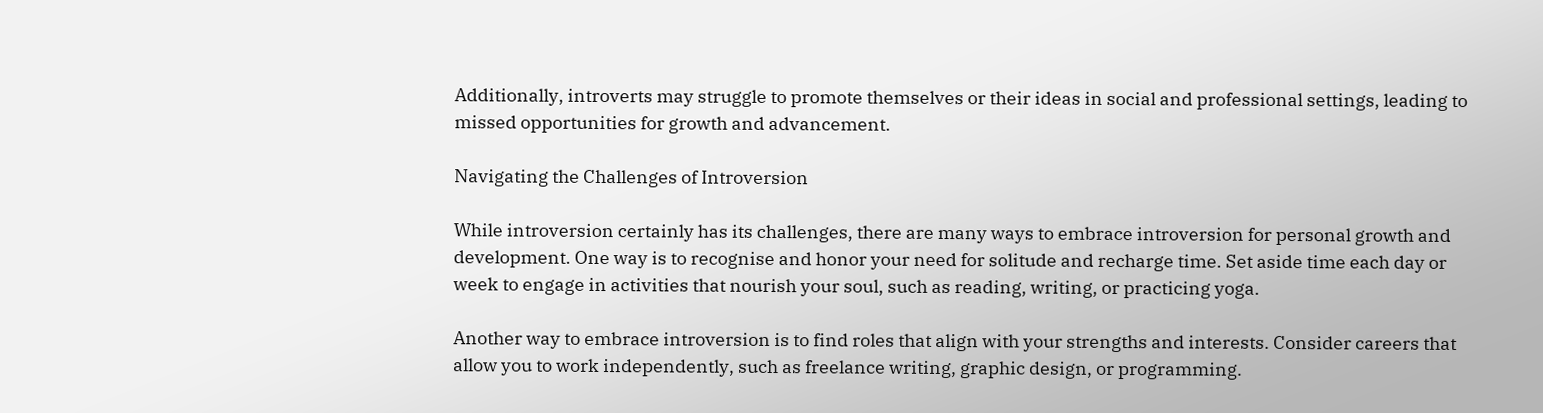Additionally, introverts may struggle to promote themselves or their ideas in social and professional settings, leading to missed opportunities for growth and advancement.

Navigating the Challenges of Introversion

While introversion certainly has its challenges, there are many ways to embrace introversion for personal growth and development. One way is to recognise and honor your need for solitude and recharge time. Set aside time each day or week to engage in activities that nourish your soul, such as reading, writing, or practicing yoga.

Another way to embrace introversion is to find roles that align with your strengths and interests. Consider careers that allow you to work independently, such as freelance writing, graphic design, or programming.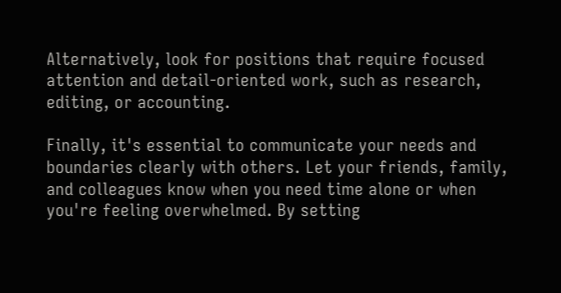Alternatively, look for positions that require focused attention and detail-oriented work, such as research, editing, or accounting.

Finally, it's essential to communicate your needs and boundaries clearly with others. Let your friends, family, and colleagues know when you need time alone or when you're feeling overwhelmed. By setting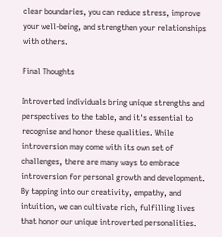clear boundaries, you can reduce stress, improve your well-being, and strengthen your relationships with others.

Final Thoughts

Introverted individuals bring unique strengths and perspectives to the table, and it's essential to recognise and honor these qualities. While introversion may come with its own set of challenges, there are many ways to embrace introversion for personal growth and development. By tapping into our creativity, empathy, and intuition, we can cultivate rich, fulfilling lives that honor our unique introverted personalities.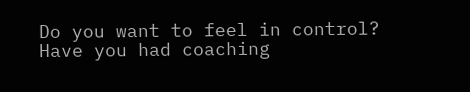Do you want to feel in control? Have you had coaching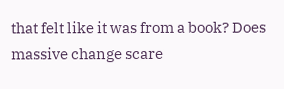that felt like it was from a book? Does massive change scare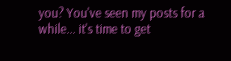you? You've seen my posts for a while... it's time to get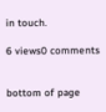in touch.

6 views0 comments


bottom of page